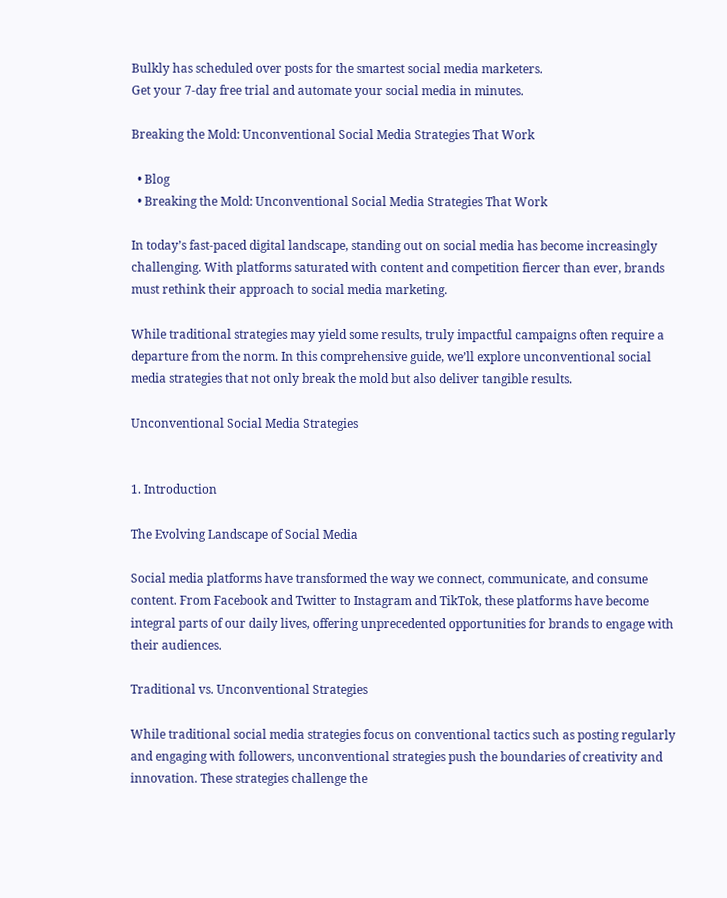Bulkly has scheduled over posts for the smartest social media marketers.
Get your 7-day free trial and automate your social media in minutes.

Breaking the Mold: Unconventional Social Media Strategies That Work

  • Blog
  • Breaking the Mold: Unconventional Social Media Strategies That Work

In today’s fast-paced digital landscape, standing out on social media has become increasingly challenging. With platforms saturated with content and competition fiercer than ever, brands must rethink their approach to social media marketing.

While traditional strategies may yield some results, truly impactful campaigns often require a departure from the norm. In this comprehensive guide, we’ll explore unconventional social media strategies that not only break the mold but also deliver tangible results.

Unconventional Social Media Strategies


1. Introduction

The Evolving Landscape of Social Media

Social media platforms have transformed the way we connect, communicate, and consume content. From Facebook and Twitter to Instagram and TikTok, these platforms have become integral parts of our daily lives, offering unprecedented opportunities for brands to engage with their audiences.

Traditional vs. Unconventional Strategies

While traditional social media strategies focus on conventional tactics such as posting regularly and engaging with followers, unconventional strategies push the boundaries of creativity and innovation. These strategies challenge the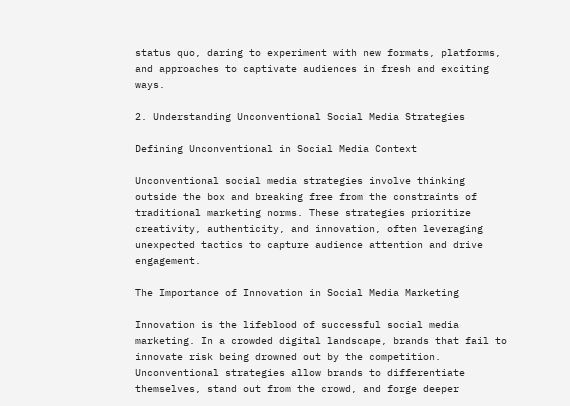status quo, daring to experiment with new formats, platforms, and approaches to captivate audiences in fresh and exciting ways.

2. Understanding Unconventional Social Media Strategies

Defining Unconventional in Social Media Context

Unconventional social media strategies involve thinking outside the box and breaking free from the constraints of traditional marketing norms. These strategies prioritize creativity, authenticity, and innovation, often leveraging unexpected tactics to capture audience attention and drive engagement.

The Importance of Innovation in Social Media Marketing

Innovation is the lifeblood of successful social media marketing. In a crowded digital landscape, brands that fail to innovate risk being drowned out by the competition. Unconventional strategies allow brands to differentiate themselves, stand out from the crowd, and forge deeper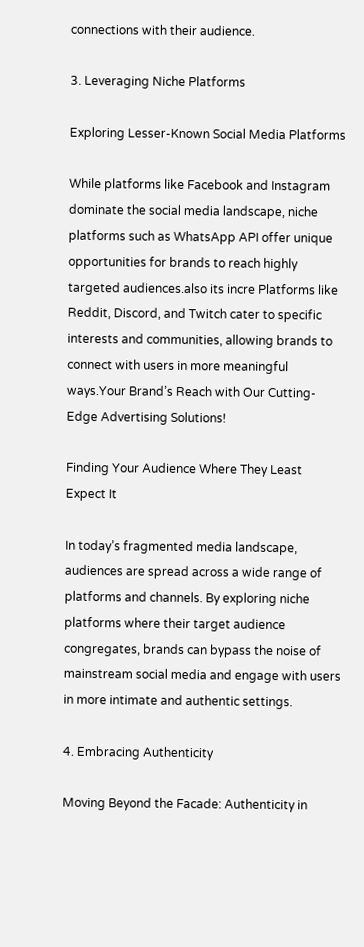connections with their audience.

3. Leveraging Niche Platforms

Exploring Lesser-Known Social Media Platforms

While platforms like Facebook and Instagram dominate the social media landscape, niche platforms such as WhatsApp API offer unique opportunities for brands to reach highly targeted audiences.also its incre Platforms like Reddit, Discord, and Twitch cater to specific interests and communities, allowing brands to connect with users in more meaningful ways.Your Brand’s Reach with Our Cutting-Edge Advertising Solutions!

Finding Your Audience Where They Least Expect It

In today’s fragmented media landscape, audiences are spread across a wide range of platforms and channels. By exploring niche platforms where their target audience congregates, brands can bypass the noise of mainstream social media and engage with users in more intimate and authentic settings.

4. Embracing Authenticity

Moving Beyond the Facade: Authenticity in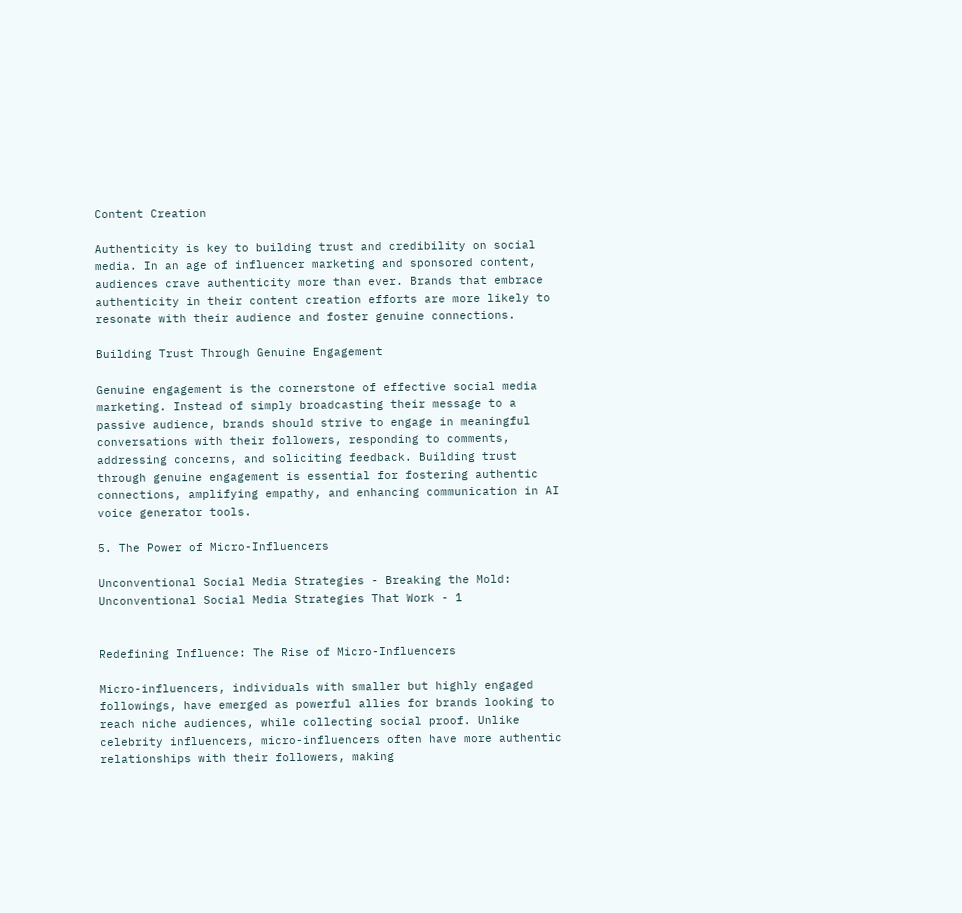Content Creation

Authenticity is key to building trust and credibility on social media. In an age of influencer marketing and sponsored content, audiences crave authenticity more than ever. Brands that embrace authenticity in their content creation efforts are more likely to resonate with their audience and foster genuine connections.

Building Trust Through Genuine Engagement

Genuine engagement is the cornerstone of effective social media marketing. Instead of simply broadcasting their message to a passive audience, brands should strive to engage in meaningful conversations with their followers, responding to comments, addressing concerns, and soliciting feedback. Building trust through genuine engagement is essential for fostering authentic connections, amplifying empathy, and enhancing communication in AI voice generator tools.

5. The Power of Micro-Influencers

Unconventional Social Media Strategies - Breaking the Mold: Unconventional Social Media Strategies That Work - 1


Redefining Influence: The Rise of Micro-Influencers

Micro-influencers, individuals with smaller but highly engaged followings, have emerged as powerful allies for brands looking to reach niche audiences, while collecting social proof. Unlike celebrity influencers, micro-influencers often have more authentic relationships with their followers, making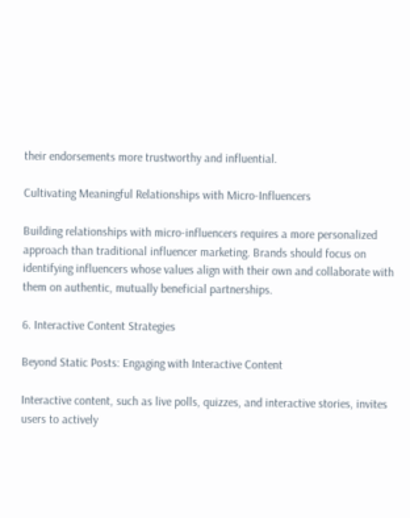their endorsements more trustworthy and influential.

Cultivating Meaningful Relationships with Micro-Influencers

Building relationships with micro-influencers requires a more personalized approach than traditional influencer marketing. Brands should focus on identifying influencers whose values align with their own and collaborate with them on authentic, mutually beneficial partnerships.

6. Interactive Content Strategies

Beyond Static Posts: Engaging with Interactive Content

Interactive content, such as live polls, quizzes, and interactive stories, invites users to actively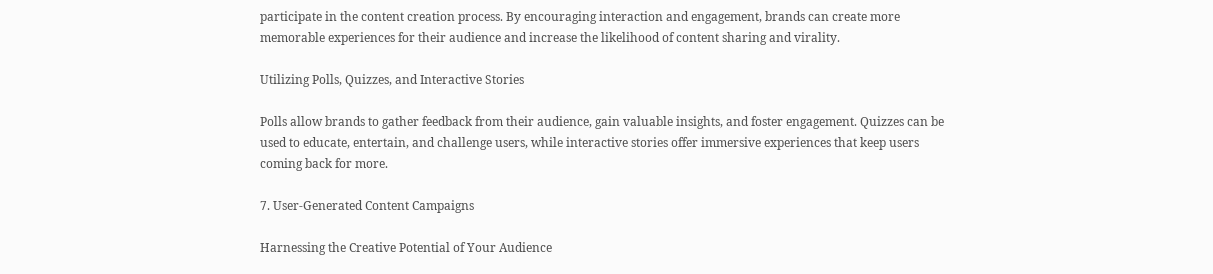participate in the content creation process. By encouraging interaction and engagement, brands can create more memorable experiences for their audience and increase the likelihood of content sharing and virality.

Utilizing Polls, Quizzes, and Interactive Stories

Polls allow brands to gather feedback from their audience, gain valuable insights, and foster engagement. Quizzes can be used to educate, entertain, and challenge users, while interactive stories offer immersive experiences that keep users coming back for more.

7. User-Generated Content Campaigns

Harnessing the Creative Potential of Your Audience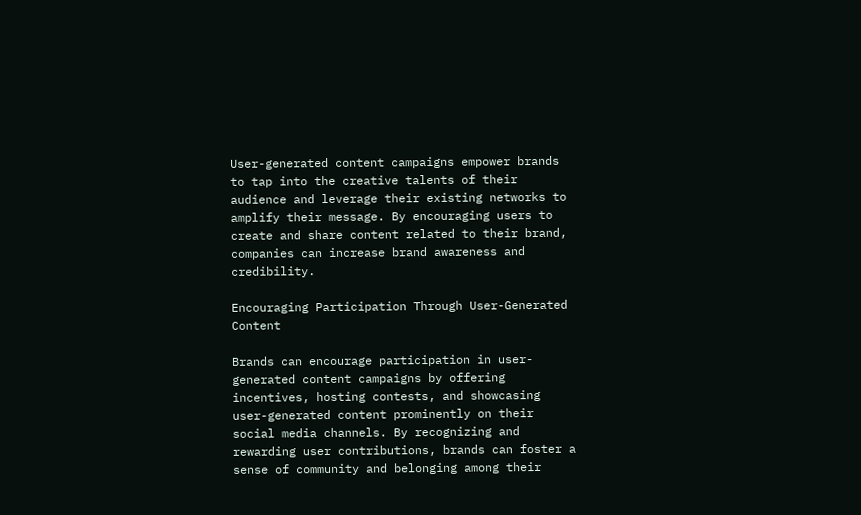User-generated content campaigns empower brands to tap into the creative talents of their audience and leverage their existing networks to amplify their message. By encouraging users to create and share content related to their brand, companies can increase brand awareness and credibility.

Encouraging Participation Through User-Generated Content

Brands can encourage participation in user-generated content campaigns by offering incentives, hosting contests, and showcasing user-generated content prominently on their social media channels. By recognizing and rewarding user contributions, brands can foster a sense of community and belonging among their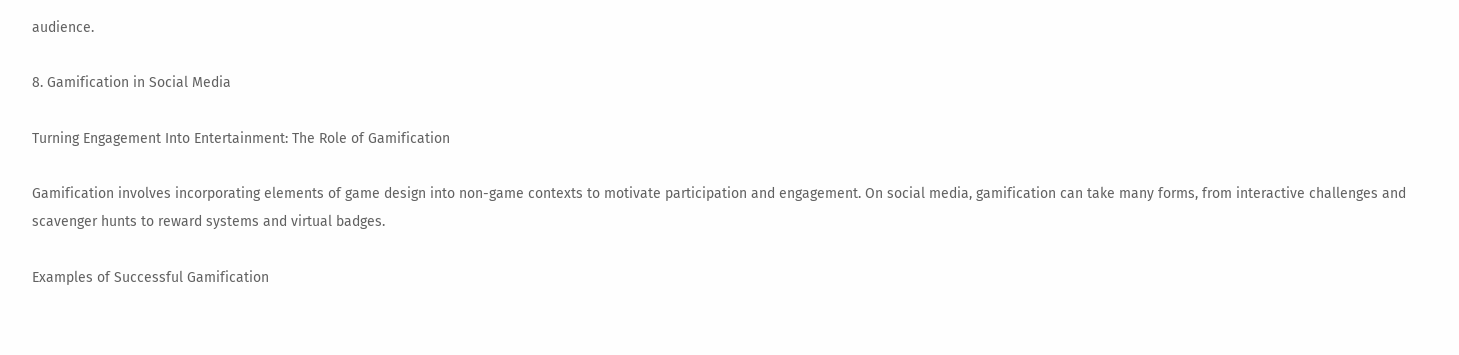audience.

8. Gamification in Social Media

Turning Engagement Into Entertainment: The Role of Gamification

Gamification involves incorporating elements of game design into non-game contexts to motivate participation and engagement. On social media, gamification can take many forms, from interactive challenges and scavenger hunts to reward systems and virtual badges.

Examples of Successful Gamification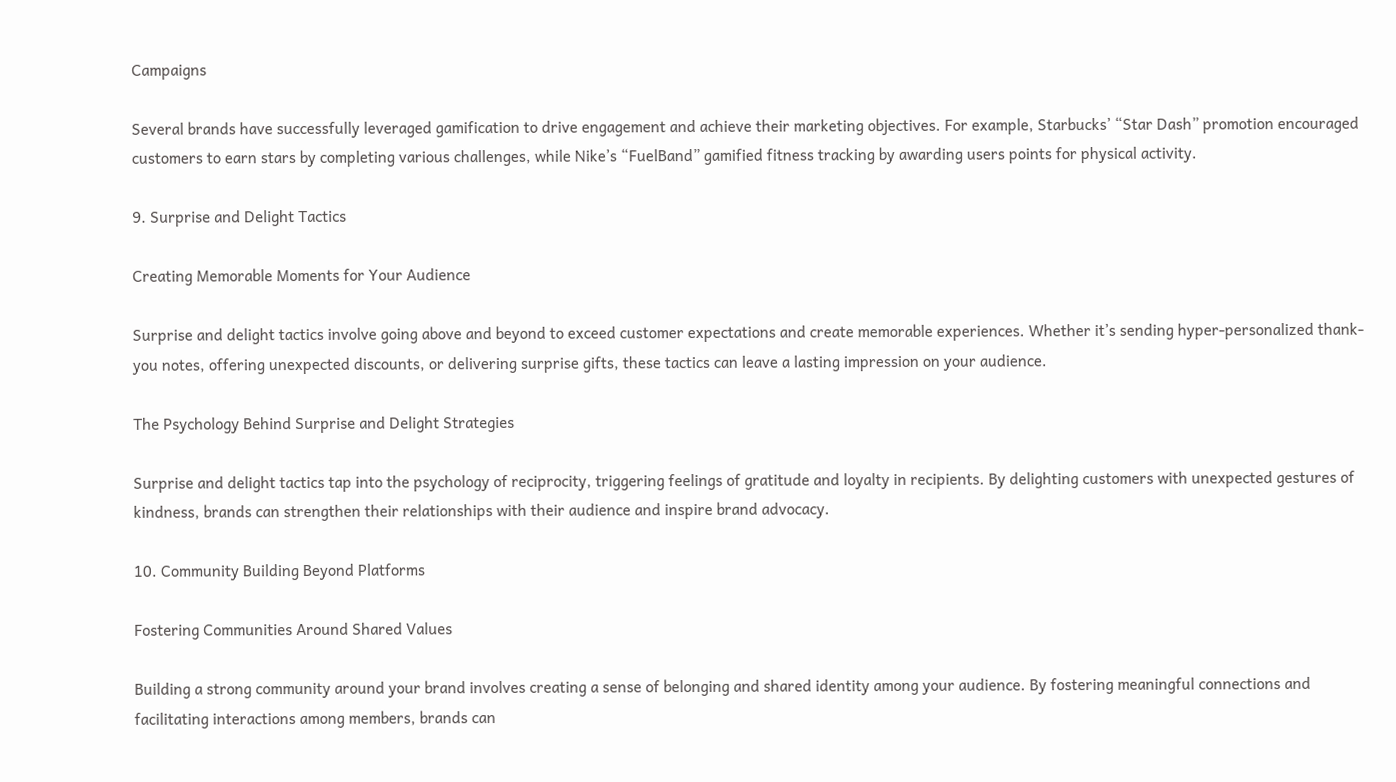Campaigns

Several brands have successfully leveraged gamification to drive engagement and achieve their marketing objectives. For example, Starbucks’ “Star Dash” promotion encouraged customers to earn stars by completing various challenges, while Nike’s “FuelBand” gamified fitness tracking by awarding users points for physical activity.

9. Surprise and Delight Tactics

Creating Memorable Moments for Your Audience

Surprise and delight tactics involve going above and beyond to exceed customer expectations and create memorable experiences. Whether it’s sending hyper-personalized thank-you notes, offering unexpected discounts, or delivering surprise gifts, these tactics can leave a lasting impression on your audience.

The Psychology Behind Surprise and Delight Strategies

Surprise and delight tactics tap into the psychology of reciprocity, triggering feelings of gratitude and loyalty in recipients. By delighting customers with unexpected gestures of kindness, brands can strengthen their relationships with their audience and inspire brand advocacy.

10. Community Building Beyond Platforms

Fostering Communities Around Shared Values

Building a strong community around your brand involves creating a sense of belonging and shared identity among your audience. By fostering meaningful connections and facilitating interactions among members, brands can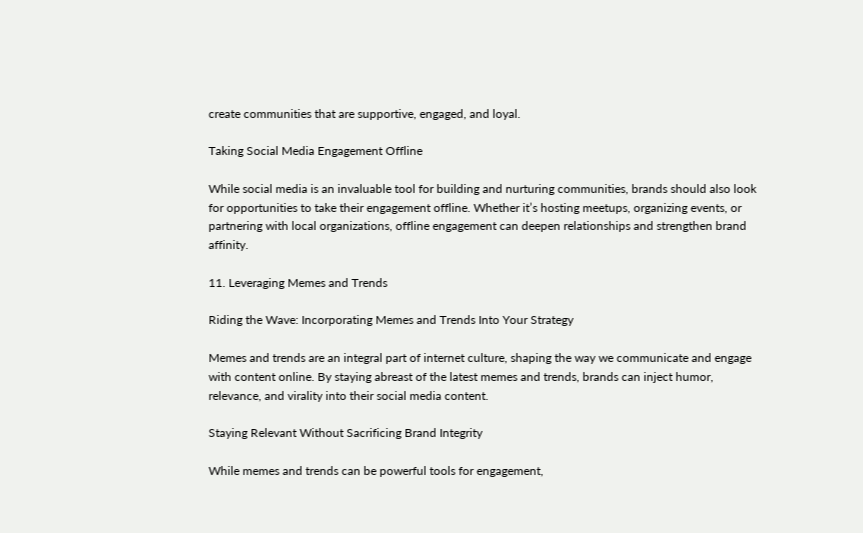create communities that are supportive, engaged, and loyal.

Taking Social Media Engagement Offline

While social media is an invaluable tool for building and nurturing communities, brands should also look for opportunities to take their engagement offline. Whether it’s hosting meetups, organizing events, or partnering with local organizations, offline engagement can deepen relationships and strengthen brand affinity.

11. Leveraging Memes and Trends

Riding the Wave: Incorporating Memes and Trends Into Your Strategy

Memes and trends are an integral part of internet culture, shaping the way we communicate and engage with content online. By staying abreast of the latest memes and trends, brands can inject humor, relevance, and virality into their social media content.

Staying Relevant Without Sacrificing Brand Integrity

While memes and trends can be powerful tools for engagement,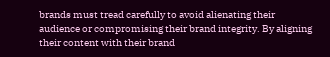brands must tread carefully to avoid alienating their audience or compromising their brand integrity. By aligning their content with their brand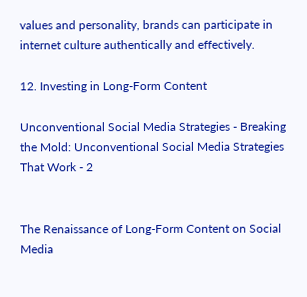values and personality, brands can participate in internet culture authentically and effectively.

12. Investing in Long-Form Content

Unconventional Social Media Strategies - Breaking the Mold: Unconventional Social Media Strategies That Work - 2


The Renaissance of Long-Form Content on Social Media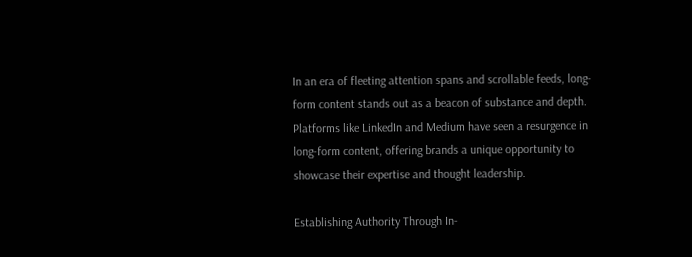In an era of fleeting attention spans and scrollable feeds, long-form content stands out as a beacon of substance and depth. Platforms like LinkedIn and Medium have seen a resurgence in long-form content, offering brands a unique opportunity to showcase their expertise and thought leadership.

Establishing Authority Through In-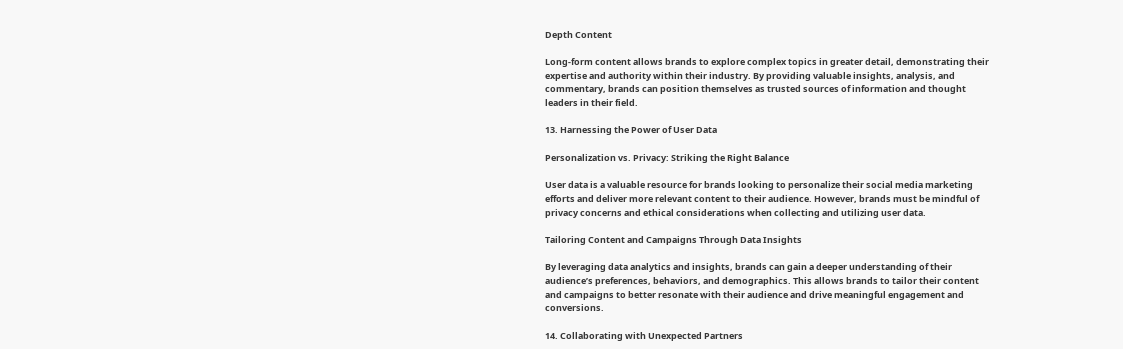Depth Content

Long-form content allows brands to explore complex topics in greater detail, demonstrating their expertise and authority within their industry. By providing valuable insights, analysis, and commentary, brands can position themselves as trusted sources of information and thought leaders in their field.

13. Harnessing the Power of User Data

Personalization vs. Privacy: Striking the Right Balance

User data is a valuable resource for brands looking to personalize their social media marketing efforts and deliver more relevant content to their audience. However, brands must be mindful of privacy concerns and ethical considerations when collecting and utilizing user data.

Tailoring Content and Campaigns Through Data Insights

By leveraging data analytics and insights, brands can gain a deeper understanding of their audience’s preferences, behaviors, and demographics. This allows brands to tailor their content and campaigns to better resonate with their audience and drive meaningful engagement and conversions.

14. Collaborating with Unexpected Partners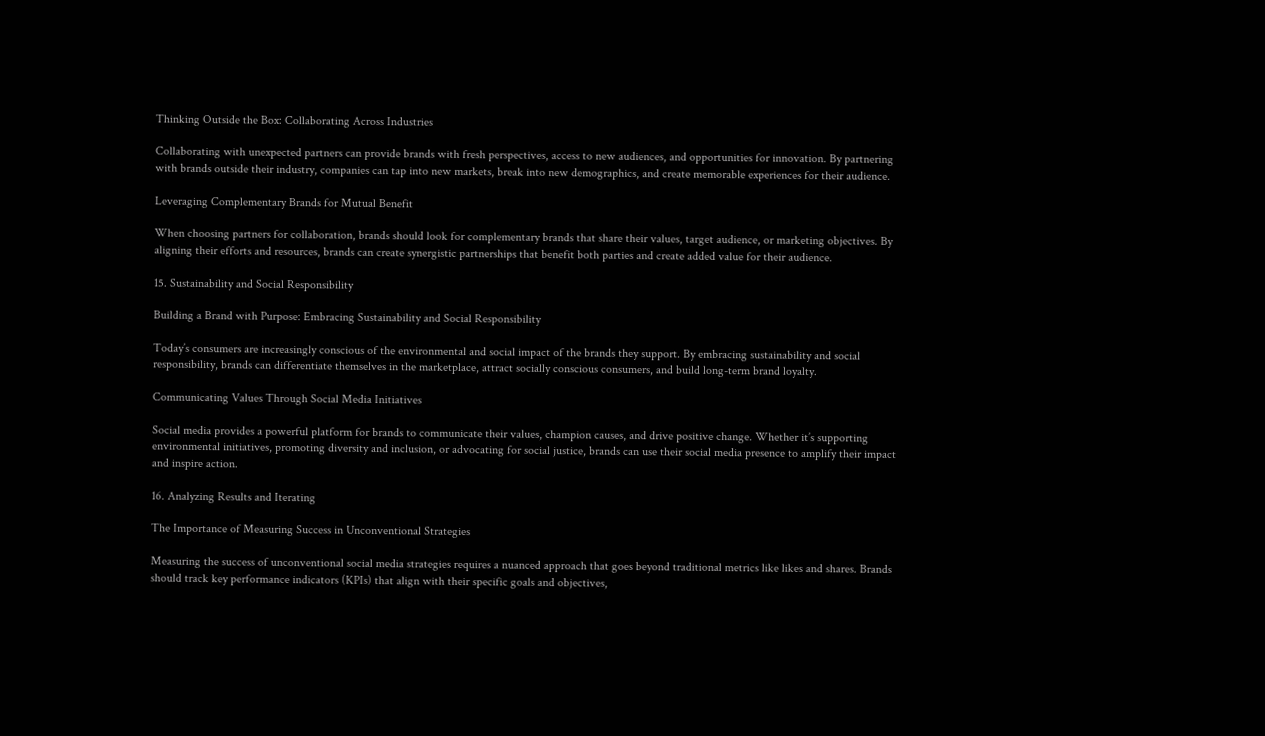Thinking Outside the Box: Collaborating Across Industries

Collaborating with unexpected partners can provide brands with fresh perspectives, access to new audiences, and opportunities for innovation. By partnering with brands outside their industry, companies can tap into new markets, break into new demographics, and create memorable experiences for their audience.

Leveraging Complementary Brands for Mutual Benefit

When choosing partners for collaboration, brands should look for complementary brands that share their values, target audience, or marketing objectives. By aligning their efforts and resources, brands can create synergistic partnerships that benefit both parties and create added value for their audience.

15. Sustainability and Social Responsibility

Building a Brand with Purpose: Embracing Sustainability and Social Responsibility

Today’s consumers are increasingly conscious of the environmental and social impact of the brands they support. By embracing sustainability and social responsibility, brands can differentiate themselves in the marketplace, attract socially conscious consumers, and build long-term brand loyalty.

Communicating Values Through Social Media Initiatives

Social media provides a powerful platform for brands to communicate their values, champion causes, and drive positive change. Whether it’s supporting environmental initiatives, promoting diversity and inclusion, or advocating for social justice, brands can use their social media presence to amplify their impact and inspire action.

16. Analyzing Results and Iterating

The Importance of Measuring Success in Unconventional Strategies

Measuring the success of unconventional social media strategies requires a nuanced approach that goes beyond traditional metrics like likes and shares. Brands should track key performance indicators (KPIs) that align with their specific goals and objectives,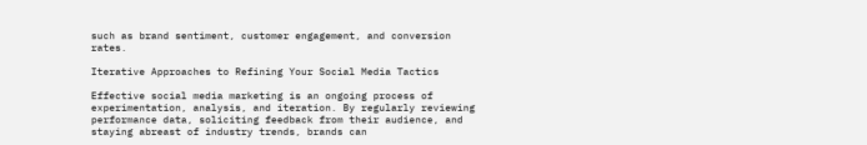such as brand sentiment, customer engagement, and conversion rates.

Iterative Approaches to Refining Your Social Media Tactics

Effective social media marketing is an ongoing process of experimentation, analysis, and iteration. By regularly reviewing performance data, soliciting feedback from their audience, and staying abreast of industry trends, brands can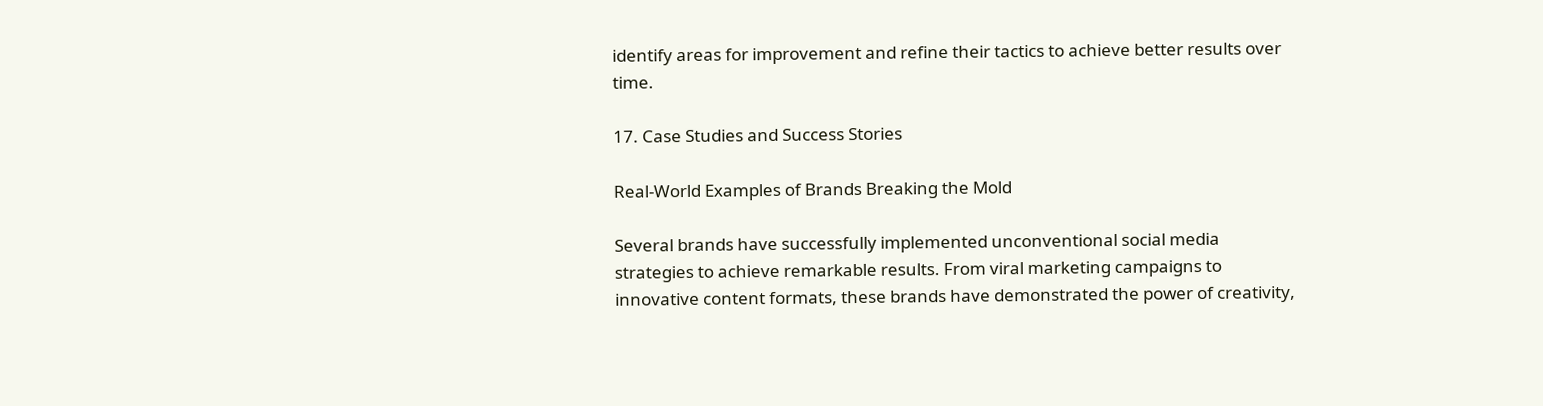identify areas for improvement and refine their tactics to achieve better results over time.

17. Case Studies and Success Stories

Real-World Examples of Brands Breaking the Mold

Several brands have successfully implemented unconventional social media strategies to achieve remarkable results. From viral marketing campaigns to innovative content formats, these brands have demonstrated the power of creativity,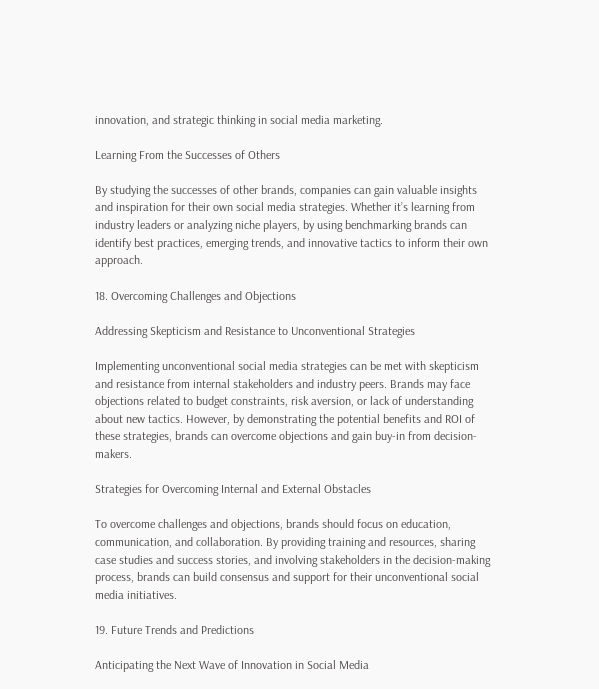innovation, and strategic thinking in social media marketing.

Learning From the Successes of Others

By studying the successes of other brands, companies can gain valuable insights and inspiration for their own social media strategies. Whether it’s learning from industry leaders or analyzing niche players, by using benchmarking brands can identify best practices, emerging trends, and innovative tactics to inform their own approach.

18. Overcoming Challenges and Objections

Addressing Skepticism and Resistance to Unconventional Strategies

Implementing unconventional social media strategies can be met with skepticism and resistance from internal stakeholders and industry peers. Brands may face objections related to budget constraints, risk aversion, or lack of understanding about new tactics. However, by demonstrating the potential benefits and ROI of these strategies, brands can overcome objections and gain buy-in from decision-makers.

Strategies for Overcoming Internal and External Obstacles

To overcome challenges and objections, brands should focus on education, communication, and collaboration. By providing training and resources, sharing case studies and success stories, and involving stakeholders in the decision-making process, brands can build consensus and support for their unconventional social media initiatives.

19. Future Trends and Predictions

Anticipating the Next Wave of Innovation in Social Media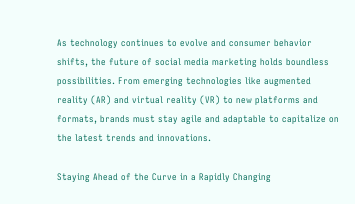As technology continues to evolve and consumer behavior shifts, the future of social media marketing holds boundless possibilities. From emerging technologies like augmented reality (AR) and virtual reality (VR) to new platforms and formats, brands must stay agile and adaptable to capitalize on the latest trends and innovations.

Staying Ahead of the Curve in a Rapidly Changing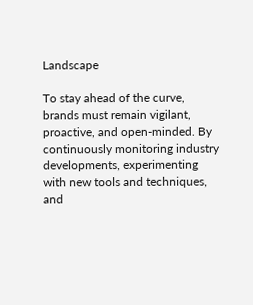Landscape

To stay ahead of the curve, brands must remain vigilant, proactive, and open-minded. By continuously monitoring industry developments, experimenting with new tools and techniques, and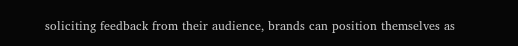soliciting feedback from their audience, brands can position themselves as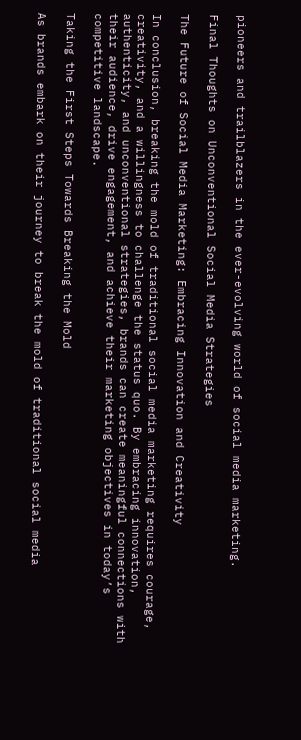pioneers and trailblazers in the ever-evolving world of social media marketing.

Final Thoughts on Unconventional Social Media Strategies

The Future of Social Media Marketing: Embracing Innovation and Creativity

In conclusion, breaking the mold of traditional social media marketing requires courage, creativity, and a willingness to challenge the status quo. By embracing innovation, authenticity, and unconventional strategies, brands can create meaningful connections with their audience, drive engagement, and achieve their marketing objectives in today’s competitive landscape.

Taking the First Steps Towards Breaking the Mold

As brands embark on their journey to break the mold of traditional social media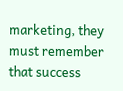marketing, they must remember that success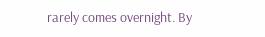rarely comes overnight. By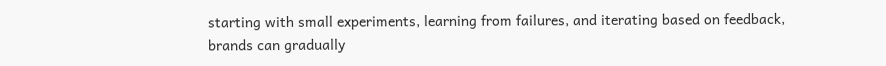starting with small experiments, learning from failures, and iterating based on feedback, brands can gradually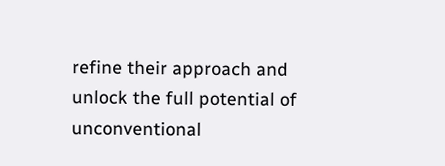refine their approach and unlock the full potential of unconventional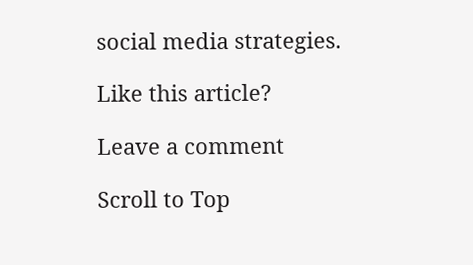social media strategies.

Like this article?

Leave a comment

Scroll to Top